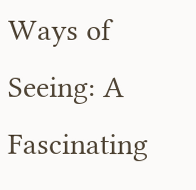Ways of Seeing: A Fascinating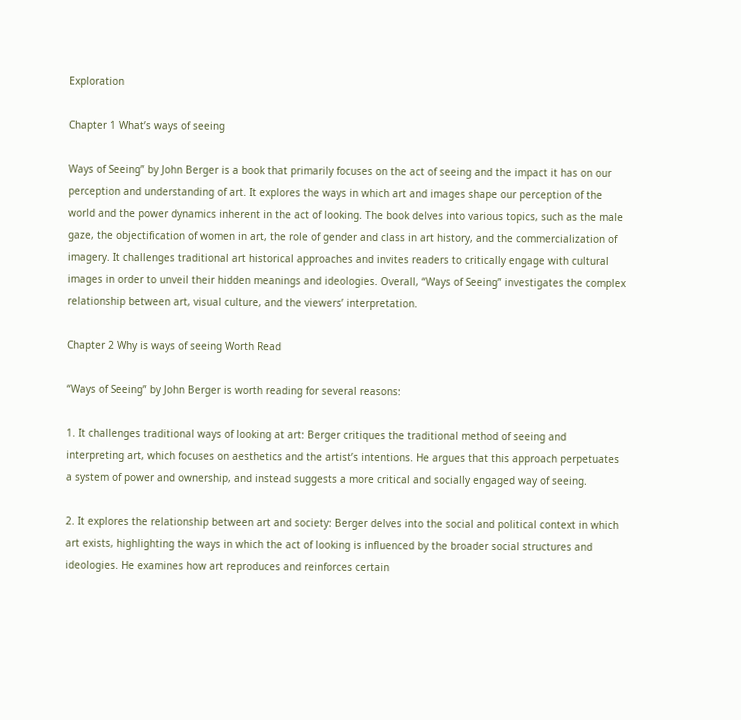Exploration

Chapter 1 What’s ways of seeing

Ways of Seeing” by John Berger is a book that primarily focuses on the act of seeing and the impact it has on our perception and understanding of art. It explores the ways in which art and images shape our perception of the world and the power dynamics inherent in the act of looking. The book delves into various topics, such as the male gaze, the objectification of women in art, the role of gender and class in art history, and the commercialization of imagery. It challenges traditional art historical approaches and invites readers to critically engage with cultural images in order to unveil their hidden meanings and ideologies. Overall, “Ways of Seeing” investigates the complex relationship between art, visual culture, and the viewers’ interpretation.

Chapter 2 Why is ways of seeing Worth Read

“Ways of Seeing” by John Berger is worth reading for several reasons:

1. It challenges traditional ways of looking at art: Berger critiques the traditional method of seeing and interpreting art, which focuses on aesthetics and the artist’s intentions. He argues that this approach perpetuates a system of power and ownership, and instead suggests a more critical and socially engaged way of seeing.

2. It explores the relationship between art and society: Berger delves into the social and political context in which art exists, highlighting the ways in which the act of looking is influenced by the broader social structures and ideologies. He examines how art reproduces and reinforces certain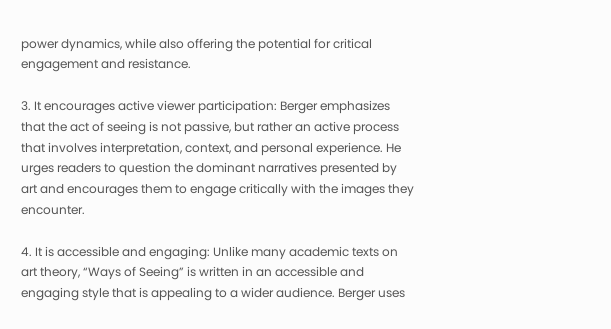power dynamics, while also offering the potential for critical engagement and resistance.

3. It encourages active viewer participation: Berger emphasizes that the act of seeing is not passive, but rather an active process that involves interpretation, context, and personal experience. He urges readers to question the dominant narratives presented by art and encourages them to engage critically with the images they encounter.

4. It is accessible and engaging: Unlike many academic texts on art theory, “Ways of Seeing” is written in an accessible and engaging style that is appealing to a wider audience. Berger uses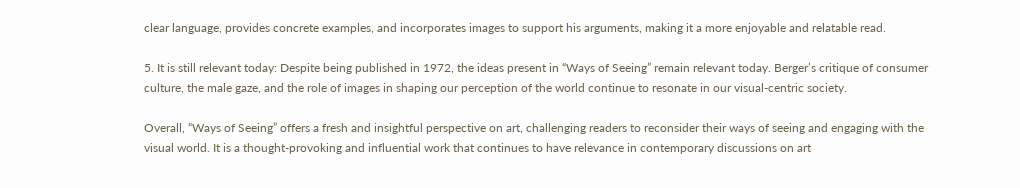clear language, provides concrete examples, and incorporates images to support his arguments, making it a more enjoyable and relatable read.

5. It is still relevant today: Despite being published in 1972, the ideas present in “Ways of Seeing” remain relevant today. Berger’s critique of consumer culture, the male gaze, and the role of images in shaping our perception of the world continue to resonate in our visual-centric society.

Overall, “Ways of Seeing” offers a fresh and insightful perspective on art, challenging readers to reconsider their ways of seeing and engaging with the visual world. It is a thought-provoking and influential work that continues to have relevance in contemporary discussions on art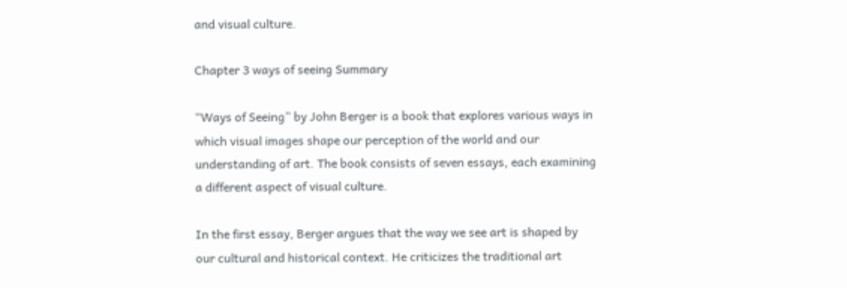and visual culture.

Chapter 3 ways of seeing Summary

“Ways of Seeing” by John Berger is a book that explores various ways in which visual images shape our perception of the world and our understanding of art. The book consists of seven essays, each examining a different aspect of visual culture.

In the first essay, Berger argues that the way we see art is shaped by our cultural and historical context. He criticizes the traditional art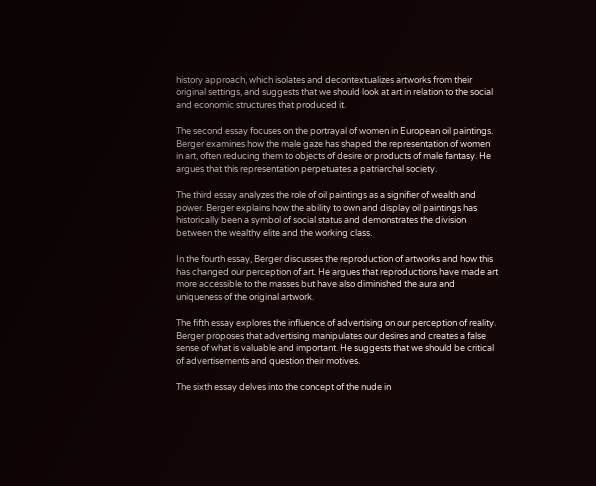history approach, which isolates and decontextualizes artworks from their original settings, and suggests that we should look at art in relation to the social and economic structures that produced it.

The second essay focuses on the portrayal of women in European oil paintings. Berger examines how the male gaze has shaped the representation of women in art, often reducing them to objects of desire or products of male fantasy. He argues that this representation perpetuates a patriarchal society.

The third essay analyzes the role of oil paintings as a signifier of wealth and power. Berger explains how the ability to own and display oil paintings has historically been a symbol of social status and demonstrates the division between the wealthy elite and the working class.

In the fourth essay, Berger discusses the reproduction of artworks and how this has changed our perception of art. He argues that reproductions have made art more accessible to the masses but have also diminished the aura and uniqueness of the original artwork.

The fifth essay explores the influence of advertising on our perception of reality. Berger proposes that advertising manipulates our desires and creates a false sense of what is valuable and important. He suggests that we should be critical of advertisements and question their motives.

The sixth essay delves into the concept of the nude in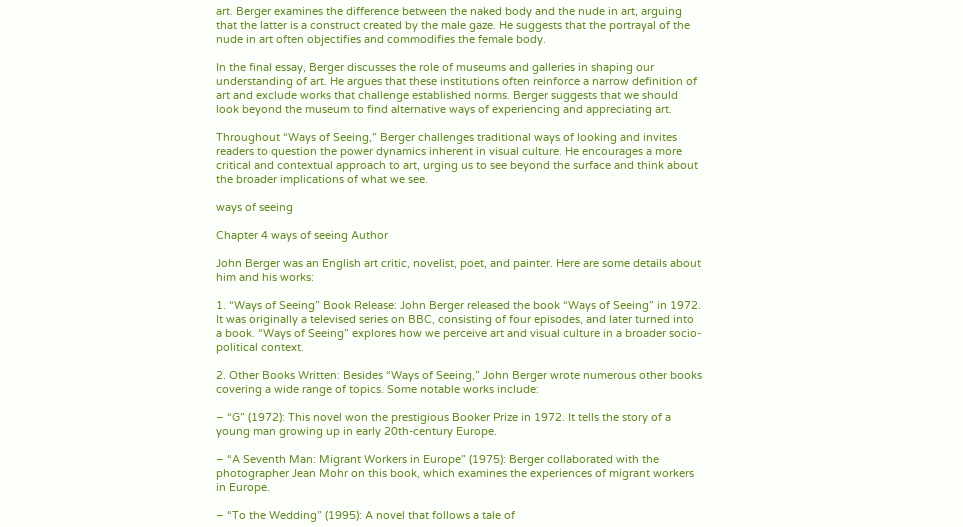art. Berger examines the difference between the naked body and the nude in art, arguing that the latter is a construct created by the male gaze. He suggests that the portrayal of the nude in art often objectifies and commodifies the female body.

In the final essay, Berger discusses the role of museums and galleries in shaping our understanding of art. He argues that these institutions often reinforce a narrow definition of art and exclude works that challenge established norms. Berger suggests that we should look beyond the museum to find alternative ways of experiencing and appreciating art.

Throughout “Ways of Seeing,” Berger challenges traditional ways of looking and invites readers to question the power dynamics inherent in visual culture. He encourages a more critical and contextual approach to art, urging us to see beyond the surface and think about the broader implications of what we see.

ways of seeing

Chapter 4 ways of seeing Author

John Berger was an English art critic, novelist, poet, and painter. Here are some details about him and his works:

1. “Ways of Seeing” Book Release: John Berger released the book “Ways of Seeing” in 1972. It was originally a televised series on BBC, consisting of four episodes, and later turned into a book. “Ways of Seeing” explores how we perceive art and visual culture in a broader socio-political context.

2. Other Books Written: Besides “Ways of Seeing,” John Berger wrote numerous other books covering a wide range of topics. Some notable works include:

– “G” (1972): This novel won the prestigious Booker Prize in 1972. It tells the story of a young man growing up in early 20th-century Europe.

– “A Seventh Man: Migrant Workers in Europe” (1975): Berger collaborated with the photographer Jean Mohr on this book, which examines the experiences of migrant workers in Europe.

– “To the Wedding” (1995): A novel that follows a tale of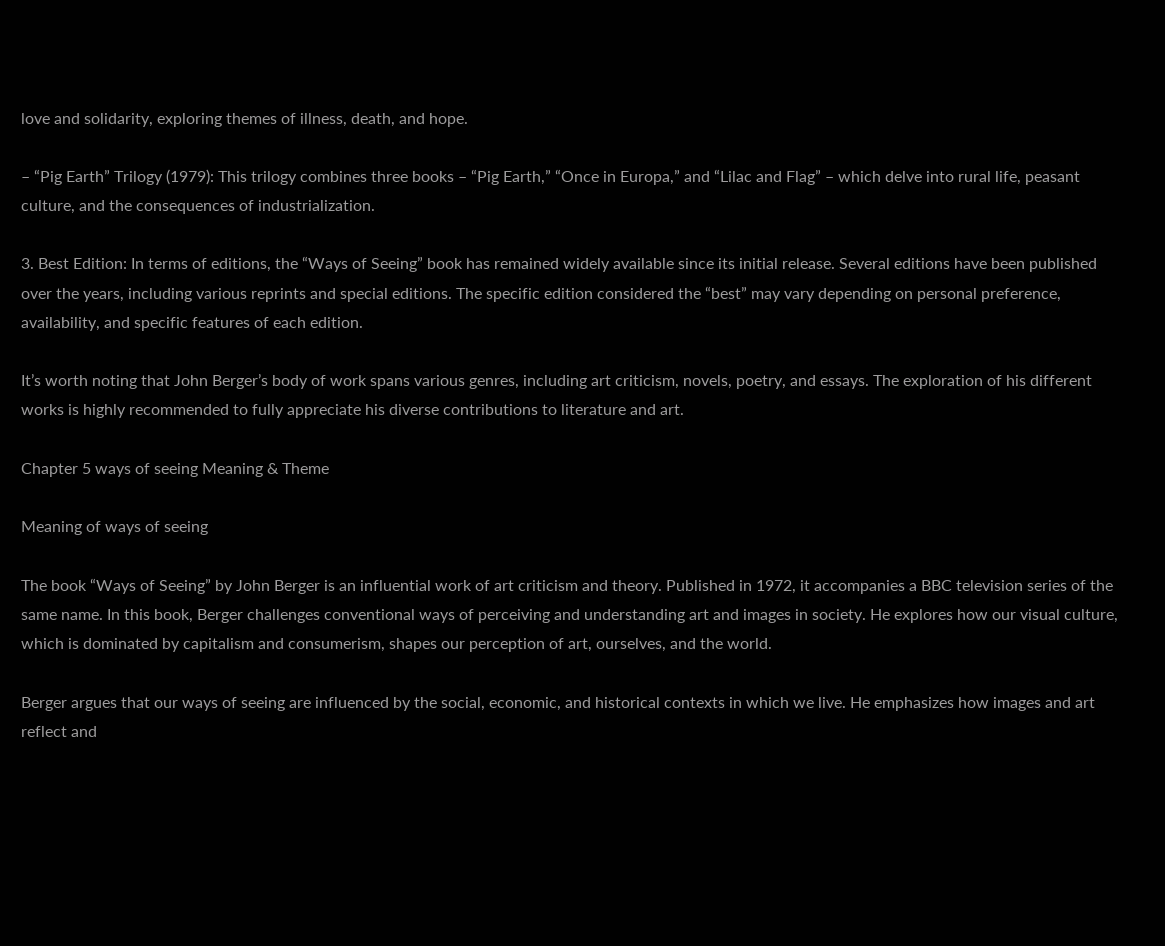love and solidarity, exploring themes of illness, death, and hope.

– “Pig Earth” Trilogy (1979): This trilogy combines three books – “Pig Earth,” “Once in Europa,” and “Lilac and Flag” – which delve into rural life, peasant culture, and the consequences of industrialization.

3. Best Edition: In terms of editions, the “Ways of Seeing” book has remained widely available since its initial release. Several editions have been published over the years, including various reprints and special editions. The specific edition considered the “best” may vary depending on personal preference, availability, and specific features of each edition.

It’s worth noting that John Berger’s body of work spans various genres, including art criticism, novels, poetry, and essays. The exploration of his different works is highly recommended to fully appreciate his diverse contributions to literature and art.

Chapter 5 ways of seeing Meaning & Theme

Meaning of ways of seeing

The book “Ways of Seeing” by John Berger is an influential work of art criticism and theory. Published in 1972, it accompanies a BBC television series of the same name. In this book, Berger challenges conventional ways of perceiving and understanding art and images in society. He explores how our visual culture, which is dominated by capitalism and consumerism, shapes our perception of art, ourselves, and the world.

Berger argues that our ways of seeing are influenced by the social, economic, and historical contexts in which we live. He emphasizes how images and art reflect and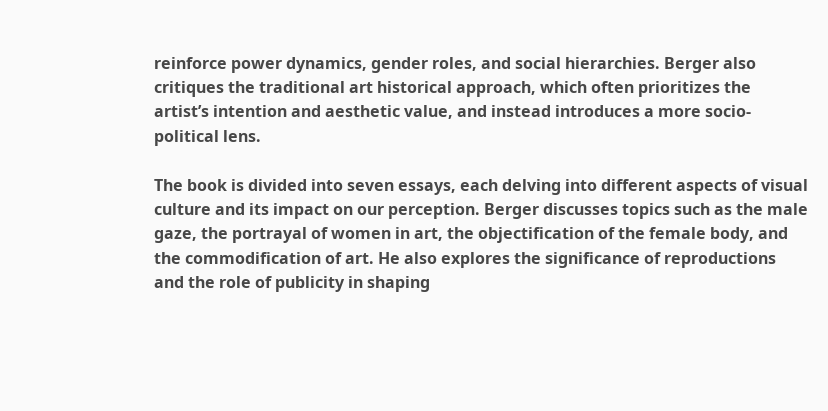reinforce power dynamics, gender roles, and social hierarchies. Berger also critiques the traditional art historical approach, which often prioritizes the artist’s intention and aesthetic value, and instead introduces a more socio-political lens.

The book is divided into seven essays, each delving into different aspects of visual culture and its impact on our perception. Berger discusses topics such as the male gaze, the portrayal of women in art, the objectification of the female body, and the commodification of art. He also explores the significance of reproductions and the role of publicity in shaping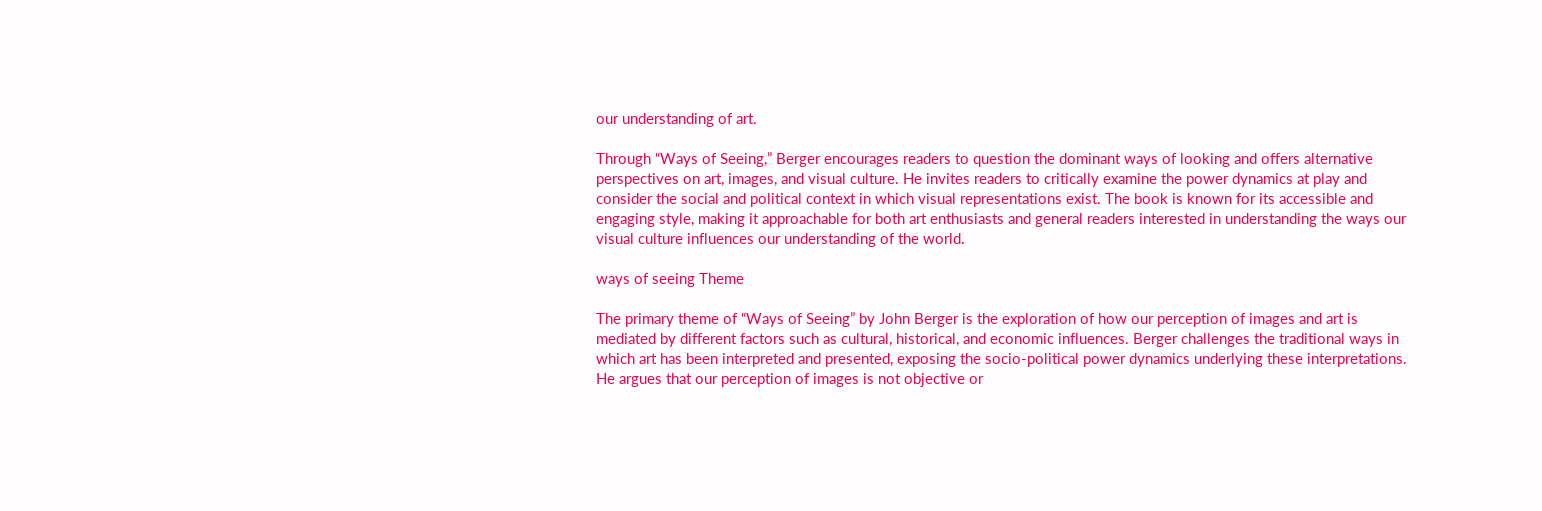our understanding of art.

Through “Ways of Seeing,” Berger encourages readers to question the dominant ways of looking and offers alternative perspectives on art, images, and visual culture. He invites readers to critically examine the power dynamics at play and consider the social and political context in which visual representations exist. The book is known for its accessible and engaging style, making it approachable for both art enthusiasts and general readers interested in understanding the ways our visual culture influences our understanding of the world.

ways of seeing Theme

The primary theme of “Ways of Seeing” by John Berger is the exploration of how our perception of images and art is mediated by different factors such as cultural, historical, and economic influences. Berger challenges the traditional ways in which art has been interpreted and presented, exposing the socio-political power dynamics underlying these interpretations. He argues that our perception of images is not objective or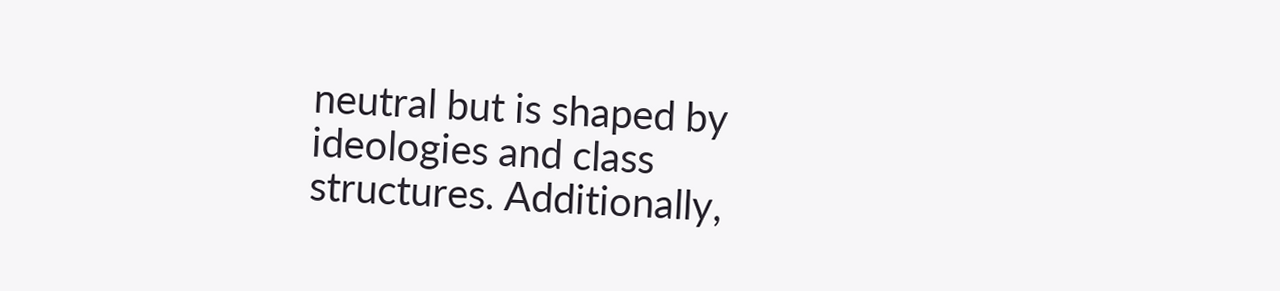neutral but is shaped by ideologies and class structures. Additionally,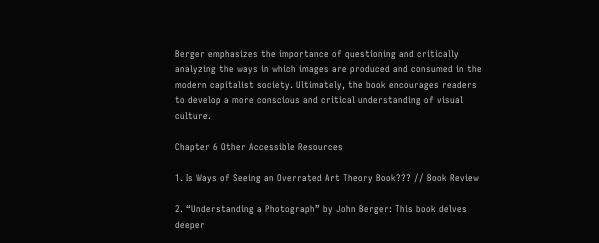Berger emphasizes the importance of questioning and critically analyzing the ways in which images are produced and consumed in the modern capitalist society. Ultimately, the book encourages readers to develop a more conscious and critical understanding of visual culture.

Chapter 6 Other Accessible Resources

1. Is Ways of Seeing an Overrated Art Theory Book??? // Book Review

2. “Understanding a Photograph” by John Berger: This book delves deeper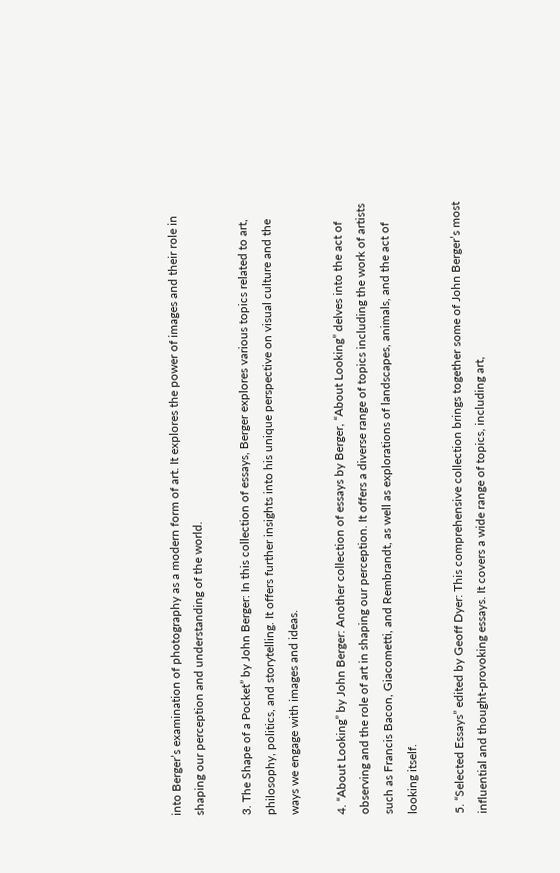into Berger’s examination of photography as a modern form of art. It explores the power of images and their role in shaping our perception and understanding of the world.

3. The Shape of a Pocket” by John Berger: In this collection of essays, Berger explores various topics related to art, philosophy, politics, and storytelling. It offers further insights into his unique perspective on visual culture and the ways we engage with images and ideas.

4. “About Looking” by John Berger: Another collection of essays by Berger, “About Looking” delves into the act of observing and the role of art in shaping our perception. It offers a diverse range of topics including the work of artists such as Francis Bacon, Giacometti, and Rembrandt, as well as explorations of landscapes, animals, and the act of looking itself.

5. “Selected Essays” edited by Geoff Dyer: This comprehensive collection brings together some of John Berger’s most influential and thought-provoking essays. It covers a wide range of topics, including art,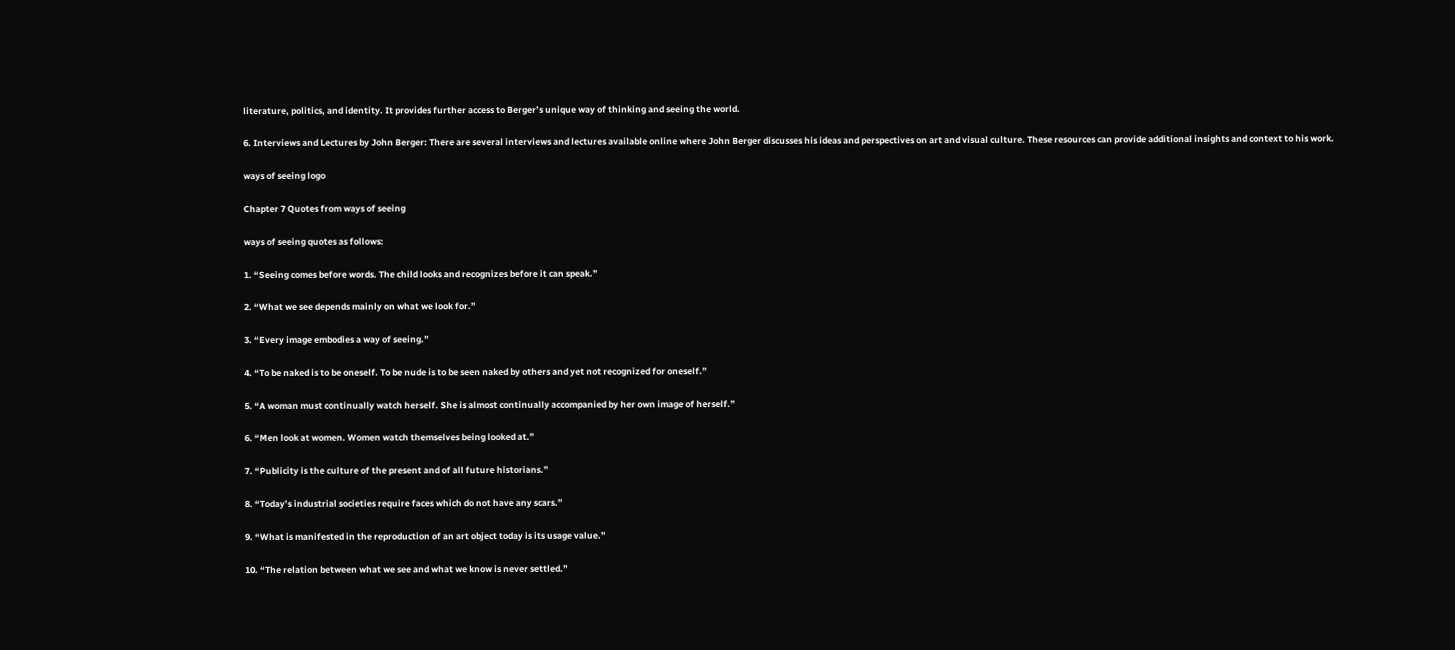literature, politics, and identity. It provides further access to Berger’s unique way of thinking and seeing the world.

6. Interviews and Lectures by John Berger: There are several interviews and lectures available online where John Berger discusses his ideas and perspectives on art and visual culture. These resources can provide additional insights and context to his work.

ways of seeing logo

Chapter 7 Quotes from ways of seeing

ways of seeing quotes as follows:

1. “Seeing comes before words. The child looks and recognizes before it can speak.”

2. “What we see depends mainly on what we look for.”

3. “Every image embodies a way of seeing.”

4. “To be naked is to be oneself. To be nude is to be seen naked by others and yet not recognized for oneself.”

5. “A woman must continually watch herself. She is almost continually accompanied by her own image of herself.”

6. “Men look at women. Women watch themselves being looked at.”

7. “Publicity is the culture of the present and of all future historians.”

8. “Today’s industrial societies require faces which do not have any scars.”

9. “What is manifested in the reproduction of an art object today is its usage value.”

10. “The relation between what we see and what we know is never settled.”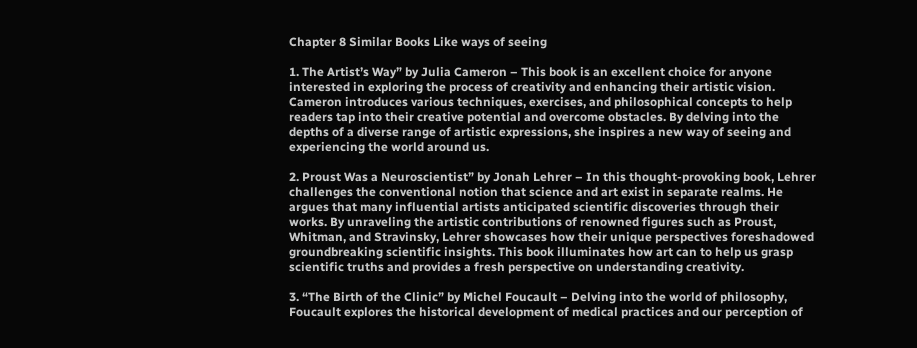Chapter 8 Similar Books Like ways of seeing

1. The Artist’s Way” by Julia Cameron – This book is an excellent choice for anyone interested in exploring the process of creativity and enhancing their artistic vision. Cameron introduces various techniques, exercises, and philosophical concepts to help readers tap into their creative potential and overcome obstacles. By delving into the depths of a diverse range of artistic expressions, she inspires a new way of seeing and experiencing the world around us.

2. Proust Was a Neuroscientist” by Jonah Lehrer – In this thought-provoking book, Lehrer challenges the conventional notion that science and art exist in separate realms. He argues that many influential artists anticipated scientific discoveries through their works. By unraveling the artistic contributions of renowned figures such as Proust, Whitman, and Stravinsky, Lehrer showcases how their unique perspectives foreshadowed groundbreaking scientific insights. This book illuminates how art can to help us grasp scientific truths and provides a fresh perspective on understanding creativity.

3. “The Birth of the Clinic” by Michel Foucault – Delving into the world of philosophy, Foucault explores the historical development of medical practices and our perception of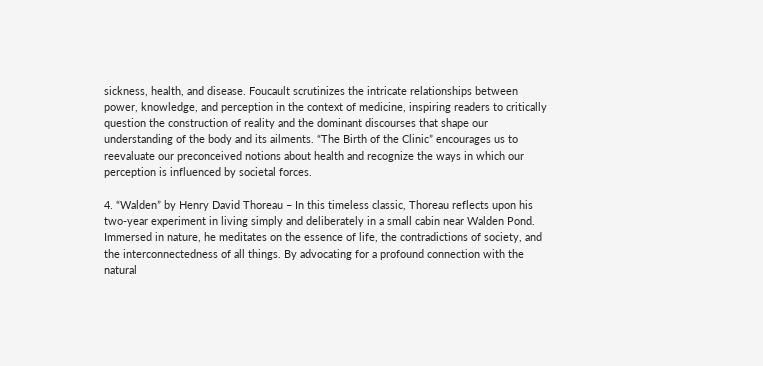sickness, health, and disease. Foucault scrutinizes the intricate relationships between power, knowledge, and perception in the context of medicine, inspiring readers to critically question the construction of reality and the dominant discourses that shape our understanding of the body and its ailments. “The Birth of the Clinic” encourages us to reevaluate our preconceived notions about health and recognize the ways in which our perception is influenced by societal forces.

4. “Walden” by Henry David Thoreau – In this timeless classic, Thoreau reflects upon his two-year experiment in living simply and deliberately in a small cabin near Walden Pond. Immersed in nature, he meditates on the essence of life, the contradictions of society, and the interconnectedness of all things. By advocating for a profound connection with the natural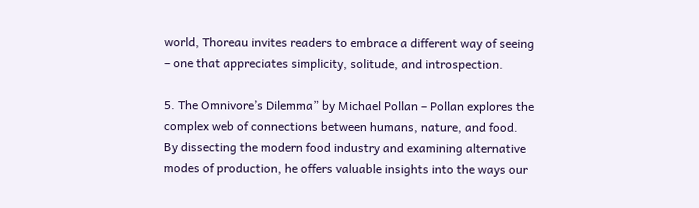world, Thoreau invites readers to embrace a different way of seeing – one that appreciates simplicity, solitude, and introspection.

5. The Omnivore’s Dilemma” by Michael Pollan – Pollan explores the complex web of connections between humans, nature, and food. By dissecting the modern food industry and examining alternative modes of production, he offers valuable insights into the ways our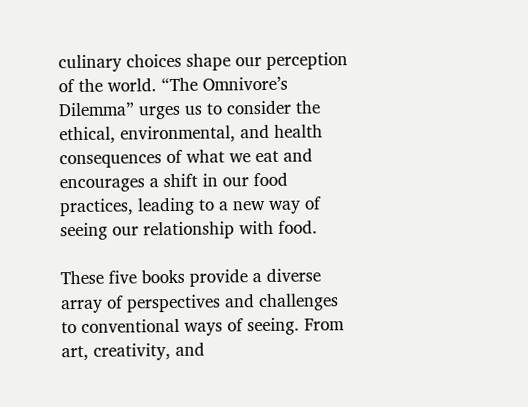culinary choices shape our perception of the world. “The Omnivore’s Dilemma” urges us to consider the ethical, environmental, and health consequences of what we eat and encourages a shift in our food practices, leading to a new way of seeing our relationship with food.

These five books provide a diverse array of perspectives and challenges to conventional ways of seeing. From art, creativity, and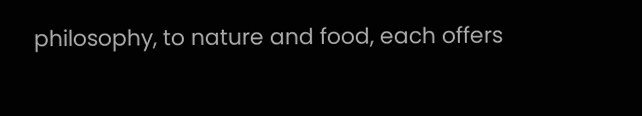philosophy, to nature and food, each offers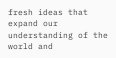fresh ideas that expand our understanding of the world and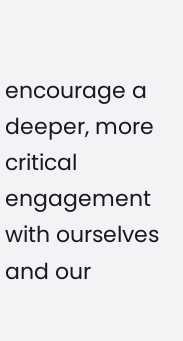encourage a deeper, more critical engagement with ourselves and our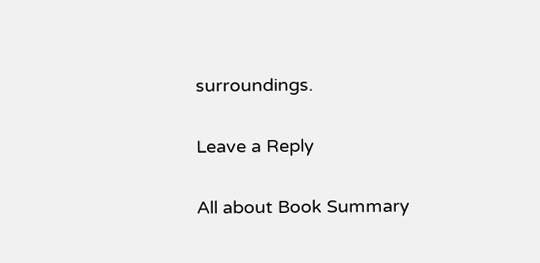surroundings.

Leave a Reply

All about Book Summary